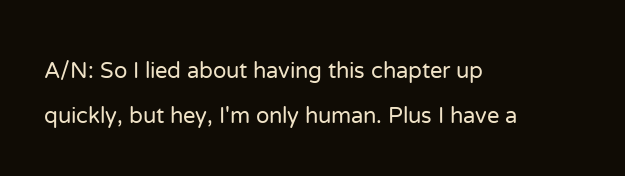A/N: So I lied about having this chapter up quickly, but hey, I'm only human. Plus I have a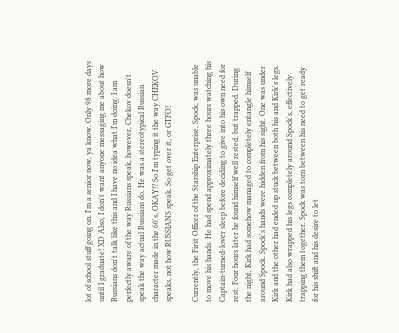lot of school stuff going on. I'm a senior now, ya know. Only 98 more days until I graduate! XD Also, I don't want anyone messaging me about how Russians don't talk like this and I have no idea what I'm doing. I am perfectly aware of the way Russians speak, however, Chekov doesn't speak the way actual Russians do. He was a stereotypical Russian character made in the 60's, OKAY!? So I'm typing it the way CHEKOV speaks, not how RUSSIANS speak. So get over it, or GTFO!

Currently, the First Officer of the Starship Enterprise, Spock, was unable to move his hands. He had spend approximately three hours watching his Captain-turned-lover sleep before deciding to give into his own need for rest. Four hours later he found himself well rested, but trapped. During the night, Kirk had somehow managed to completely entangle himself around Spock. Spock's hands were hidden from his sight. One was under Kirk and the other had ended up stuck between both his and Kirk's legs. Kirk had also wrapped his legs completely around Spock's, effectively trapping them together. Spock was torn between his need to get ready for his shift and his desire to let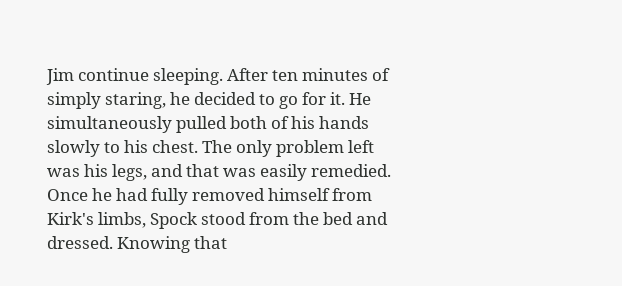Jim continue sleeping. After ten minutes of simply staring, he decided to go for it. He simultaneously pulled both of his hands slowly to his chest. The only problem left was his legs, and that was easily remedied. Once he had fully removed himself from Kirk's limbs, Spock stood from the bed and dressed. Knowing that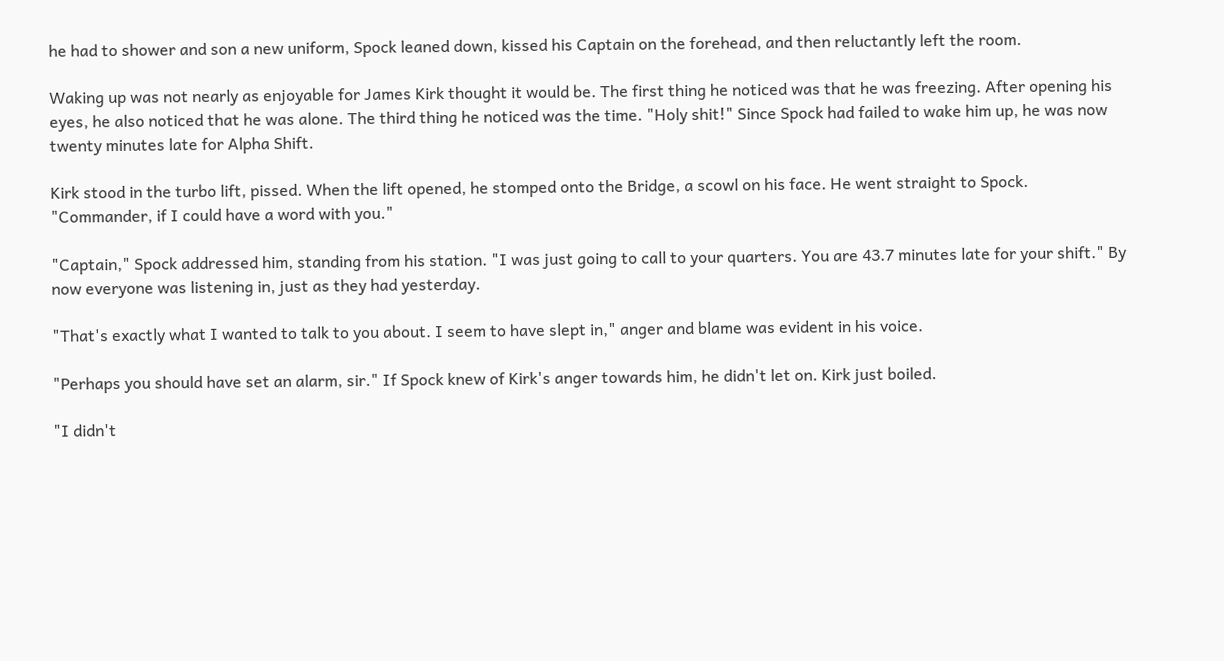he had to shower and son a new uniform, Spock leaned down, kissed his Captain on the forehead, and then reluctantly left the room.

Waking up was not nearly as enjoyable for James Kirk thought it would be. The first thing he noticed was that he was freezing. After opening his eyes, he also noticed that he was alone. The third thing he noticed was the time. "Holy shit!" Since Spock had failed to wake him up, he was now twenty minutes late for Alpha Shift.

Kirk stood in the turbo lift, pissed. When the lift opened, he stomped onto the Bridge, a scowl on his face. He went straight to Spock. "Commander, if I could have a word with you."

"Captain," Spock addressed him, standing from his station. "I was just going to call to your quarters. You are 43.7 minutes late for your shift." By now everyone was listening in, just as they had yesterday.

"That's exactly what I wanted to talk to you about. I seem to have slept in," anger and blame was evident in his voice.

"Perhaps you should have set an alarm, sir." If Spock knew of Kirk's anger towards him, he didn't let on. Kirk just boiled.

"I didn't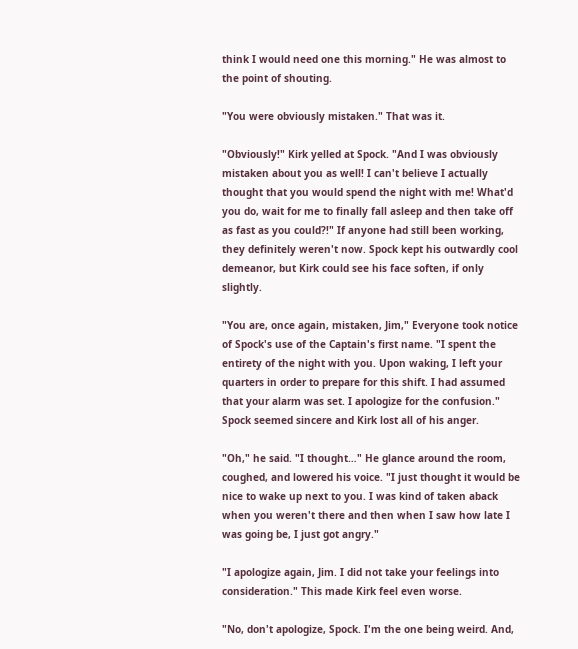think I would need one this morning." He was almost to the point of shouting.

"You were obviously mistaken." That was it.

"Obviously!" Kirk yelled at Spock. "And I was obviously mistaken about you as well! I can't believe I actually thought that you would spend the night with me! What'd you do, wait for me to finally fall asleep and then take off as fast as you could?!" If anyone had still been working, they definitely weren't now. Spock kept his outwardly cool demeanor, but Kirk could see his face soften, if only slightly.

"You are, once again, mistaken, Jim," Everyone took notice of Spock's use of the Captain's first name. "I spent the entirety of the night with you. Upon waking, I left your quarters in order to prepare for this shift. I had assumed that your alarm was set. I apologize for the confusion." Spock seemed sincere and Kirk lost all of his anger.

"Oh," he said. "I thought…" He glance around the room, coughed, and lowered his voice. "I just thought it would be nice to wake up next to you. I was kind of taken aback when you weren't there and then when I saw how late I was going be, I just got angry."

"I apologize again, Jim. I did not take your feelings into consideration." This made Kirk feel even worse.

"No, don't apologize, Spock. I'm the one being weird. And,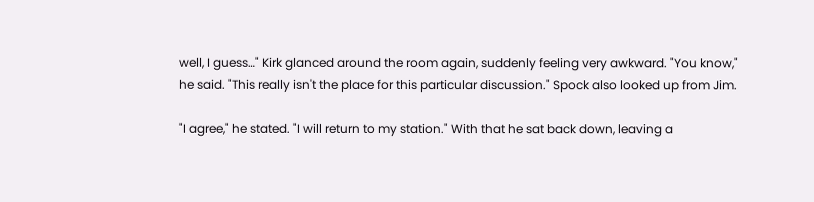well, I guess…" Kirk glanced around the room again, suddenly feeling very awkward. "You know," he said. "This really isn't the place for this particular discussion." Spock also looked up from Jim.

"I agree," he stated. "I will return to my station." With that he sat back down, leaving a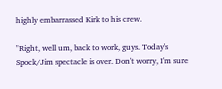highly embarrassed Kirk to his crew.

"Right, well um, back to work, guys. Today's Spock/Jim spectacle is over. Don't worry, I'm sure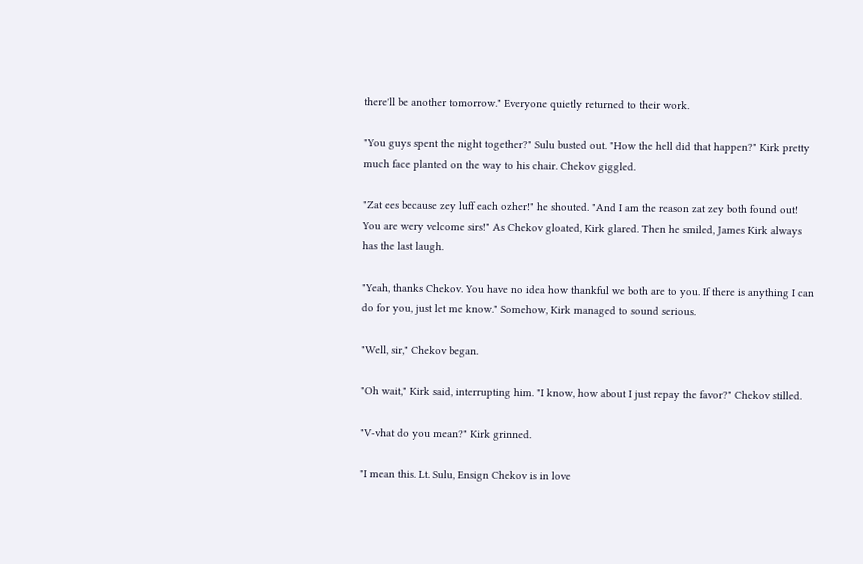there'll be another tomorrow." Everyone quietly returned to their work.

"You guys spent the night together?" Sulu busted out. "How the hell did that happen?" Kirk pretty much face planted on the way to his chair. Chekov giggled.

"Zat ees because zey luff each ozher!" he shouted. "And I am the reason zat zey both found out! You are wery velcome sirs!" As Chekov gloated, Kirk glared. Then he smiled, James Kirk always has the last laugh.

"Yeah, thanks Chekov. You have no idea how thankful we both are to you. If there is anything I can do for you, just let me know." Somehow, Kirk managed to sound serious.

"Well, sir," Chekov began.

"Oh wait," Kirk said, interrupting him. "I know, how about I just repay the favor?" Chekov stilled.

"V-vhat do you mean?" Kirk grinned.

"I mean this. Lt. Sulu, Ensign Chekov is in love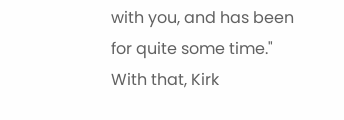with you, and has been for quite some time." With that, Kirk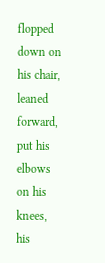flopped down on his chair, leaned forward, put his elbows on his knees, his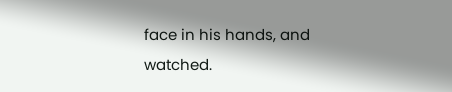face in his hands, and watched.